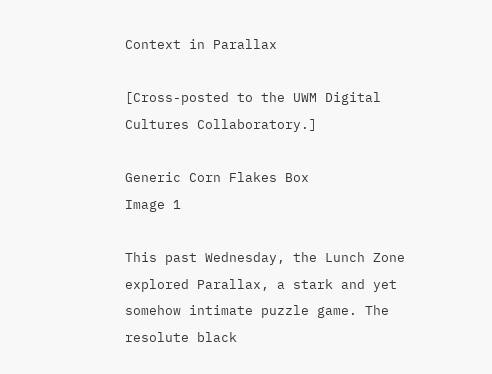Context in Parallax

[Cross-posted to the UWM Digital Cultures Collaboratory.]

Generic Corn Flakes Box
Image 1

This past Wednesday, the Lunch Zone explored Parallax, a stark and yet somehow intimate puzzle game. The resolute black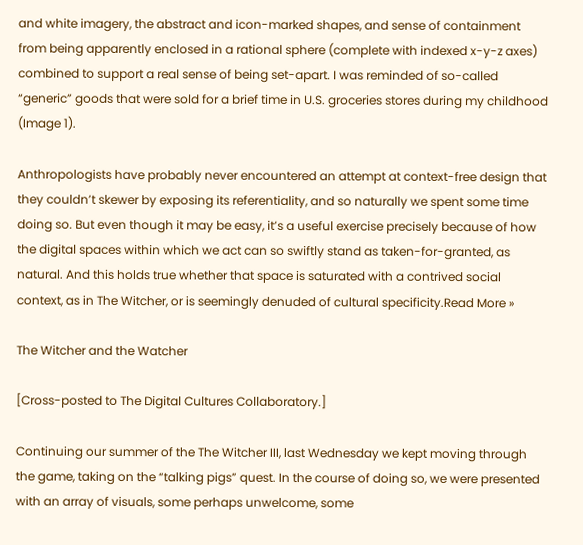and white imagery, the abstract and icon-marked shapes, and sense of containment from being apparently enclosed in a rational sphere (complete with indexed x-y-z axes) combined to support a real sense of being set-apart. I was reminded of so-called “generic” goods that were sold for a brief time in U.S. groceries stores during my childhood (Image 1).

Anthropologists have probably never encountered an attempt at context-free design that they couldn’t skewer by exposing its referentiality, and so naturally we spent some time doing so. But even though it may be easy, it’s a useful exercise precisely because of how the digital spaces within which we act can so swiftly stand as taken-for-granted, as natural. And this holds true whether that space is saturated with a contrived social context, as in The Witcher, or is seemingly denuded of cultural specificity.Read More »

The Witcher and the Watcher

[Cross-posted to The Digital Cultures Collaboratory.]

Continuing our summer of the The Witcher III, last Wednesday we kept moving through the game, taking on the “talking pigs” quest. In the course of doing so, we were presented with an array of visuals, some perhaps unwelcome, some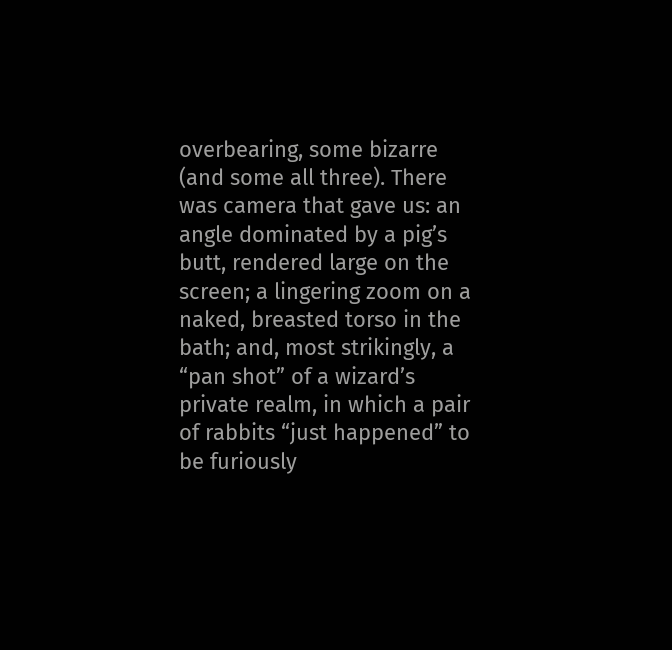overbearing, some bizarre (and some all three). There was camera that gave us: an angle dominated by a pig’s butt, rendered large on the screen; a lingering zoom on a naked, breasted torso in the bath; and, most strikingly, a “pan shot” of a wizard’s private realm, in which a pair of rabbits “just happened” to be furiously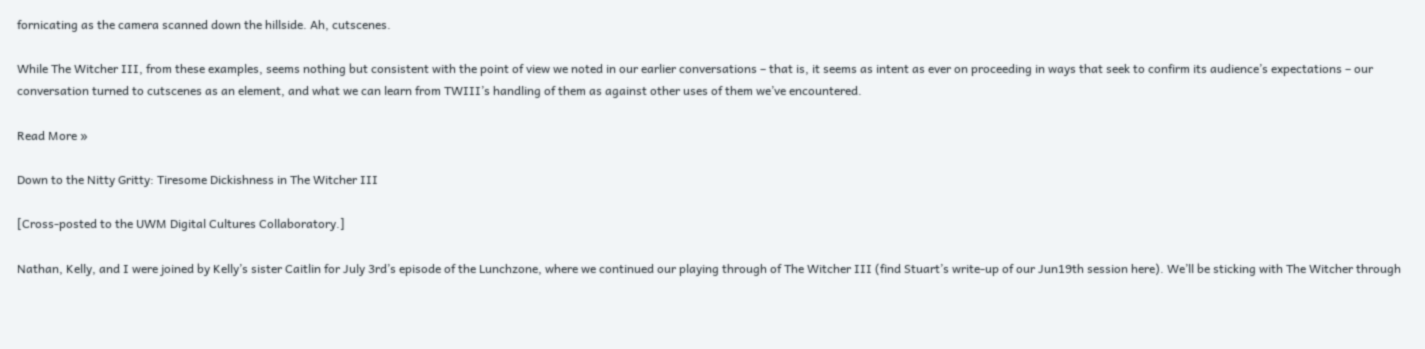fornicating as the camera scanned down the hillside. Ah, cutscenes.

While The Witcher III, from these examples, seems nothing but consistent with the point of view we noted in our earlier conversations – that is, it seems as intent as ever on proceeding in ways that seek to confirm its audience’s expectations – our conversation turned to cutscenes as an element, and what we can learn from TWIII’s handling of them as against other uses of them we’ve encountered.

Read More »

Down to the Nitty Gritty: Tiresome Dickishness in The Witcher III

[Cross-posted to the UWM Digital Cultures Collaboratory.]

Nathan, Kelly, and I were joined by Kelly’s sister Caitlin for July 3rd’s episode of the Lunchzone, where we continued our playing through of The Witcher III (find Stuart’s write-up of our Jun19th session here). We’ll be sticking with The Witcher through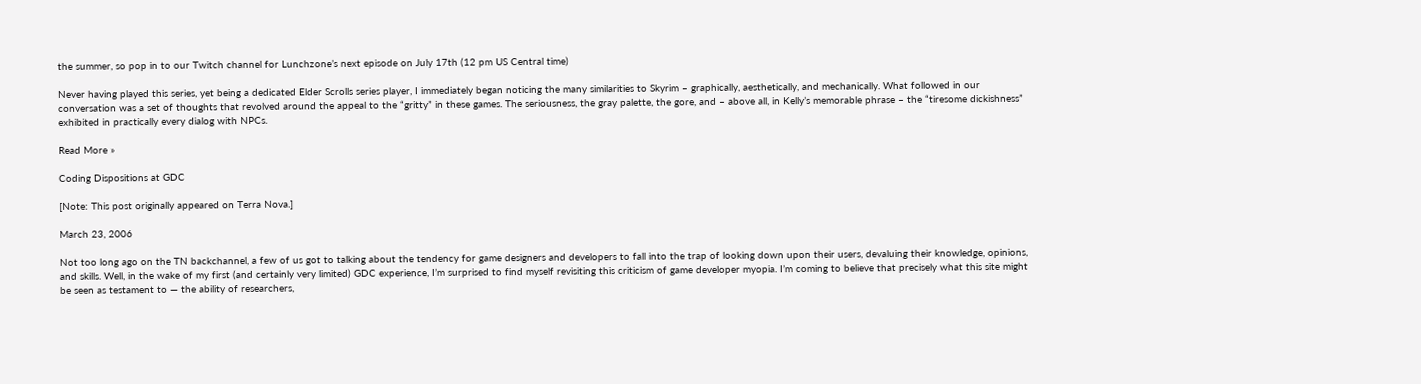the summer, so pop in to our Twitch channel for Lunchzone’s next episode on July 17th (12 pm US Central time)

Never having played this series, yet being a dedicated Elder Scrolls series player, I immediately began noticing the many similarities to Skyrim – graphically, aesthetically, and mechanically. What followed in our conversation was a set of thoughts that revolved around the appeal to the “gritty” in these games. The seriousness, the gray palette, the gore, and – above all, in Kelly’s memorable phrase – the “tiresome dickishness” exhibited in practically every dialog with NPCs.

Read More »

Coding Dispositions at GDC

[Note: This post originally appeared on Terra Nova.]

March 23, 2006

Not too long ago on the TN backchannel, a few of us got to talking about the tendency for game designers and developers to fall into the trap of looking down upon their users, devaluing their knowledge, opinions, and skills. Well, in the wake of my first (and certainly very limited) GDC experience, I’m surprised to find myself revisiting this criticism of game developer myopia. I’m coming to believe that precisely what this site might be seen as testament to — the ability of researchers,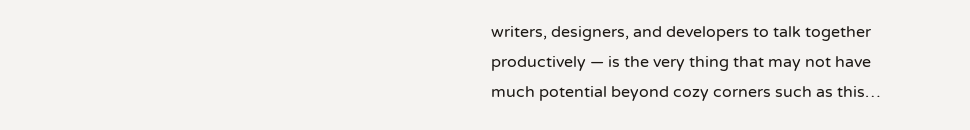writers, designers, and developers to talk together productively — is the very thing that may not have much potential beyond cozy corners such as this…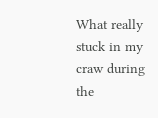What really stuck in my craw during the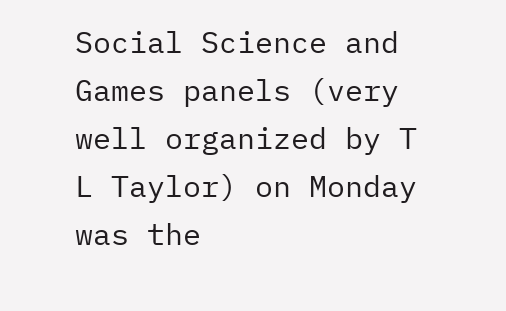Social Science and Games panels (very well organized by T L Taylor) on Monday was the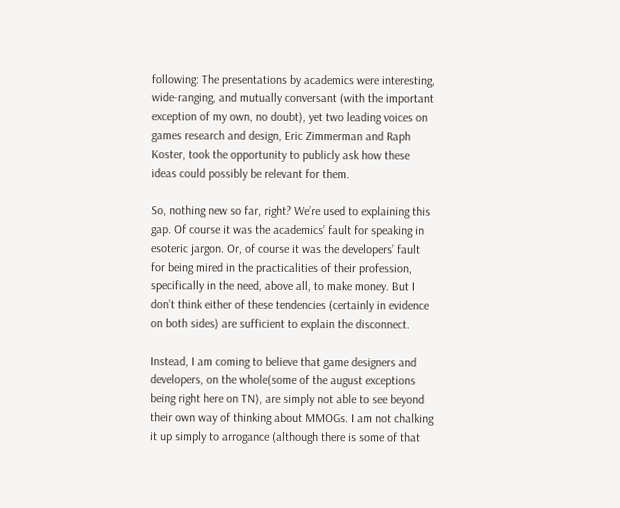following: The presentations by academics were interesting, wide-ranging, and mutually conversant (with the important exception of my own, no doubt), yet two leading voices on games research and design, Eric Zimmerman and Raph Koster, took the opportunity to publicly ask how these ideas could possibly be relevant for them.

So, nothing new so far, right? We’re used to explaining this gap. Of course it was the academics’ fault for speaking in esoteric jargon. Or, of course it was the developers’ fault for being mired in the practicalities of their profession, specifically in the need, above all, to make money. But I don’t think either of these tendencies (certainly in evidence on both sides) are sufficient to explain the disconnect.

Instead, I am coming to believe that game designers and developers, on the whole(some of the august exceptions being right here on TN), are simply not able to see beyond their own way of thinking about MMOGs. I am not chalking it up simply to arrogance (although there is some of that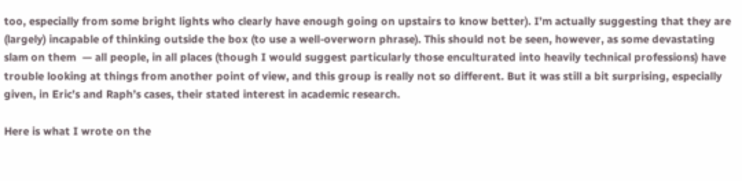too, especially from some bright lights who clearly have enough going on upstairs to know better). I’m actually suggesting that they are (largely) incapable of thinking outside the box (to use a well-overworn phrase). This should not be seen, however, as some devastating slam on them  — all people, in all places (though I would suggest particularly those enculturated into heavily technical professions) have trouble looking at things from another point of view, and this group is really not so different. But it was still a bit surprising, especially given, in Eric’s and Raph’s cases, their stated interest in academic research.

Here is what I wrote on the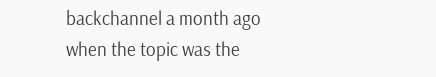backchannel a month ago when the topic was the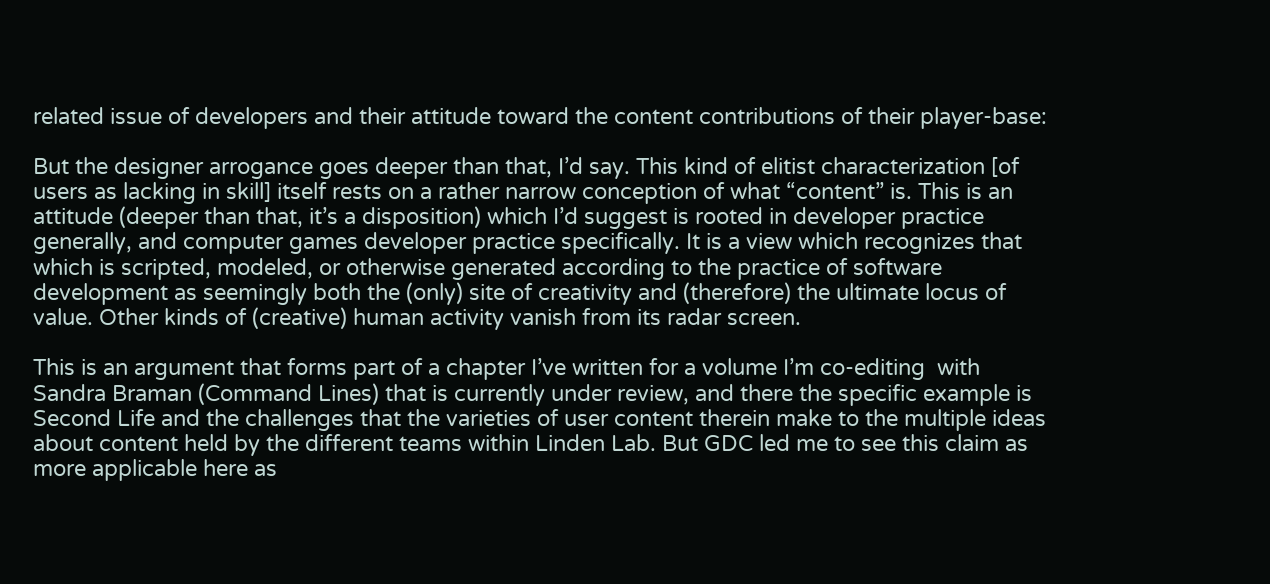related issue of developers and their attitude toward the content contributions of their player-base:

But the designer arrogance goes deeper than that, I’d say. This kind of elitist characterization [of users as lacking in skill] itself rests on a rather narrow conception of what “content” is. This is an attitude (deeper than that, it’s a disposition) which I’d suggest is rooted in developer practice generally, and computer games developer practice specifically. It is a view which recognizes that which is scripted, modeled, or otherwise generated according to the practice of software development as seemingly both the (only) site of creativity and (therefore) the ultimate locus of value. Other kinds of (creative) human activity vanish from its radar screen.

This is an argument that forms part of a chapter I’ve written for a volume I’m co-editing  with Sandra Braman (Command Lines) that is currently under review, and there the specific example is Second Life and the challenges that the varieties of user content therein make to the multiple ideas about content held by the different teams within Linden Lab. But GDC led me to see this claim as more applicable here as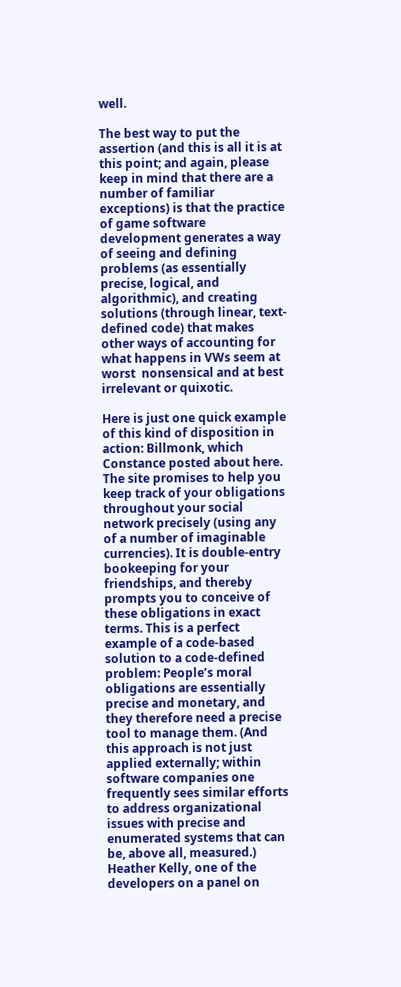well.

The best way to put the assertion (and this is all it is at this point; and again, please keep in mind that there are a number of familiar exceptions) is that the practice of game software development generates a way of seeing and defining problems (as essentially precise, logical, and algorithmic), and creating solutions (through linear, text-defined code) that makes other ways of accounting for what happens in VWs seem at worst  nonsensical and at best irrelevant or quixotic.

Here is just one quick example of this kind of disposition in action: Billmonk, which Constance posted about here. The site promises to help you keep track of your obligations throughout your social network precisely (using any of a number of imaginable currencies). It is double-entry bookeeping for your friendships, and thereby prompts you to conceive of these obligations in exact terms. This is a perfect example of a code-based solution to a code-defined problem: People’s moral obligations are essentially precise and monetary, and they therefore need a precise tool to manage them. (And this approach is not just applied externally; within software companies one frequently sees similar efforts to address organizational issues with precise and enumerated systems that can be, above all, measured.) Heather Kelly, one of the developers on a panel on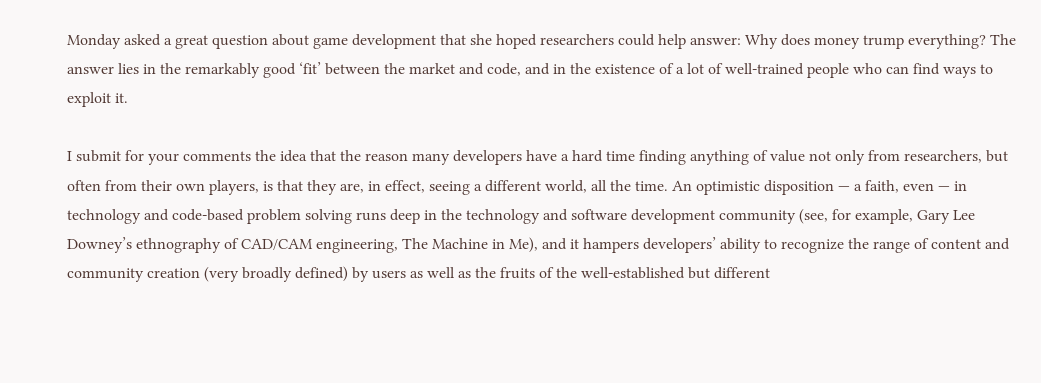Monday asked a great question about game development that she hoped researchers could help answer: Why does money trump everything? The answer lies in the remarkably good ‘fit’ between the market and code, and in the existence of a lot of well-trained people who can find ways to exploit it.

I submit for your comments the idea that the reason many developers have a hard time finding anything of value not only from researchers, but often from their own players, is that they are, in effect, seeing a different world, all the time. An optimistic disposition — a faith, even — in technology and code-based problem solving runs deep in the technology and software development community (see, for example, Gary Lee Downey’s ethnography of CAD/CAM engineering, The Machine in Me), and it hampers developers’ ability to recognize the range of content and community creation (very broadly defined) by users as well as the fruits of the well-established but different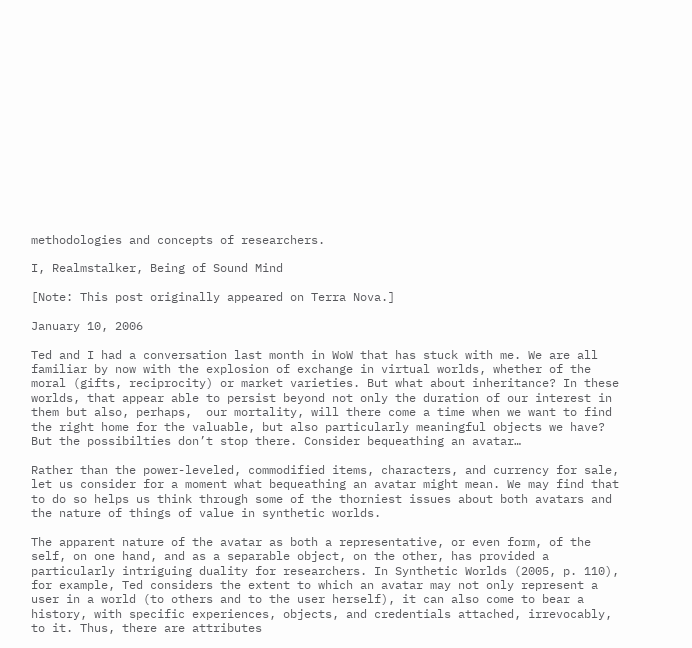methodologies and concepts of researchers.

I, Realmstalker, Being of Sound Mind

[Note: This post originally appeared on Terra Nova.]

January 10, 2006

Ted and I had a conversation last month in WoW that has stuck with me. We are all familiar by now with the explosion of exchange in virtual worlds, whether of the moral (gifts, reciprocity) or market varieties. But what about inheritance? In these worlds, that appear able to persist beyond not only the duration of our interest in them but also, perhaps,  our mortality, will there come a time when we want to find the right home for the valuable, but also particularly meaningful objects we have? But the possibilties don’t stop there. Consider bequeathing an avatar…

Rather than the power-leveled, commodified items, characters, and currency for sale, let us consider for a moment what bequeathing an avatar might mean. We may find that to do so helps us think through some of the thorniest issues about both avatars and the nature of things of value in synthetic worlds.

The apparent nature of the avatar as both a representative, or even form, of the self, on one hand, and as a separable object, on the other, has provided a particularly intriguing duality for researchers. In Synthetic Worlds (2005, p. 110), for example, Ted considers the extent to which an avatar may not only represent a user in a world (to others and to the user herself), it can also come to bear a history, with specific experiences, objects, and credentials attached, irrevocably, to it. Thus, there are attributes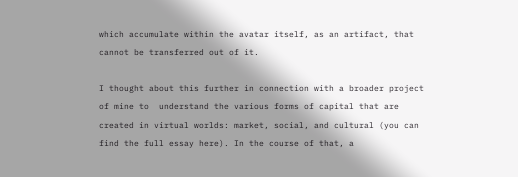which accumulate within the avatar itself, as an artifact, that cannot be transferred out of it.

I thought about this further in connection with a broader project of mine to  understand the various forms of capital that are created in virtual worlds: market, social, and cultural (you can find the full essay here). In the course of that, a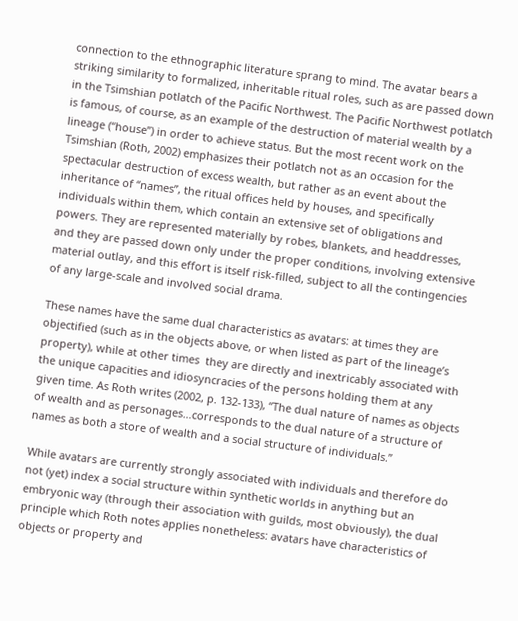connection to the ethnographic literature sprang to mind. The avatar bears a striking similarity to formalized, inheritable ritual roles, such as are passed down in the Tsimshian potlatch of the Pacific Northwest. The Pacific Northwest potlatch is famous, of course, as an example of the destruction of material wealth by a lineage (“house”) in order to achieve status. But the most recent work on the Tsimshian (Roth, 2002) emphasizes their potlatch not as an occasion for the spectacular destruction of excess wealth, but rather as an event about the inheritance of “names”, the ritual offices held by houses, and specifically individuals within them, which contain an extensive set of obligations and powers. They are represented materially by robes, blankets, and headdresses, and they are passed down only under the proper conditions, involving extensive material outlay, and this effort is itself risk-filled, subject to all the contingencies of any large-scale and involved social drama.

These names have the same dual characteristics as avatars: at times they are objectified (such as in the objects above, or when listed as part of the lineage’s property), while at other times  they are directly and inextricably associated with the unique capacities and idiosyncracies of the persons holding them at any given time. As Roth writes (2002, p. 132-133), “The dual nature of names as objects of wealth and as personages…corresponds to the dual nature of a structure of names as both a store of wealth and a social structure of individuals.”

While avatars are currently strongly associated with individuals and therefore do not (yet) index a social structure within synthetic worlds in anything but an embryonic way (through their association with guilds, most obviously), the dual principle which Roth notes applies nonetheless: avatars have characteristics of objects or property and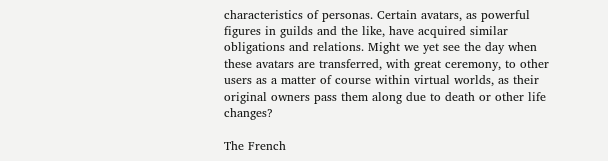characteristics of personas. Certain avatars, as powerful figures in guilds and the like, have acquired similar obligations and relations. Might we yet see the day when these avatars are transferred, with great ceremony, to other users as a matter of course within virtual worlds, as their original owners pass them along due to death or other life changes?

The French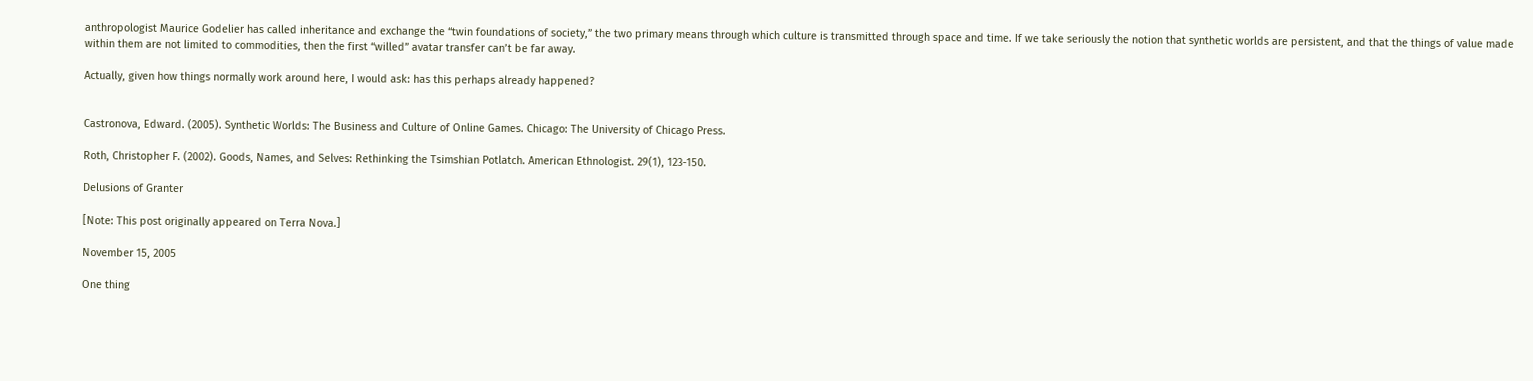anthropologist Maurice Godelier has called inheritance and exchange the “twin foundations of society,” the two primary means through which culture is transmitted through space and time. If we take seriously the notion that synthetic worlds are persistent, and that the things of value made within them are not limited to commodities, then the first “willed” avatar transfer can’t be far away.

Actually, given how things normally work around here, I would ask: has this perhaps already happened?


Castronova, Edward. (2005). Synthetic Worlds: The Business and Culture of Online Games. Chicago: The University of Chicago Press.

Roth, Christopher F. (2002). Goods, Names, and Selves: Rethinking the Tsimshian Potlatch. American Ethnologist. 29(1), 123-150.

Delusions of Granter

[Note: This post originally appeared on Terra Nova.]

November 15, 2005

One thing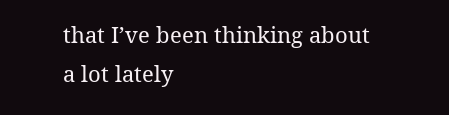that I’ve been thinking about a lot lately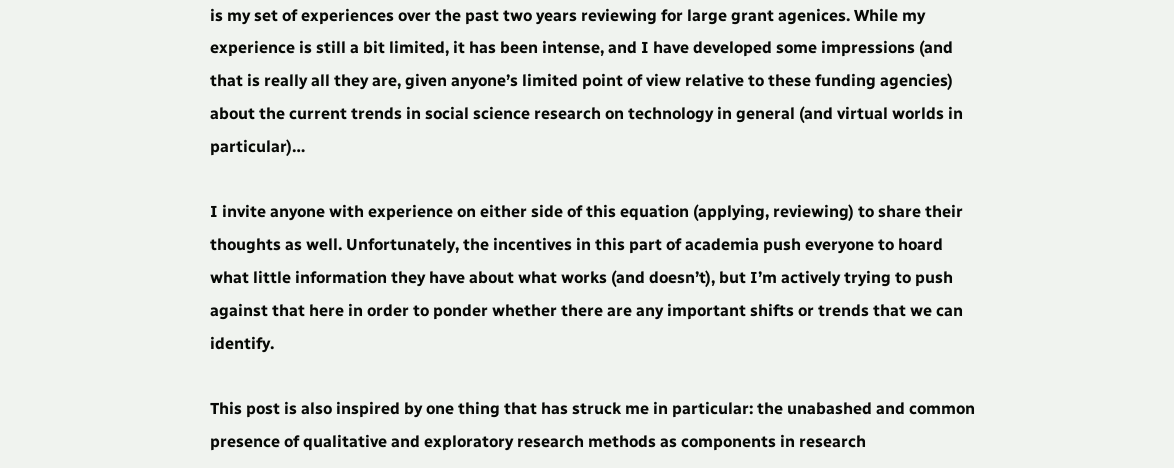is my set of experiences over the past two years reviewing for large grant agenices. While my experience is still a bit limited, it has been intense, and I have developed some impressions (and that is really all they are, given anyone’s limited point of view relative to these funding agencies) about the current trends in social science research on technology in general (and virtual worlds in particular)…

I invite anyone with experience on either side of this equation (applying, reviewing) to share their thoughts as well. Unfortunately, the incentives in this part of academia push everyone to hoard what little information they have about what works (and doesn’t), but I’m actively trying to push against that here in order to ponder whether there are any important shifts or trends that we can identify.

This post is also inspired by one thing that has struck me in particular: the unabashed and common presence of qualitative and exploratory research methods as components in research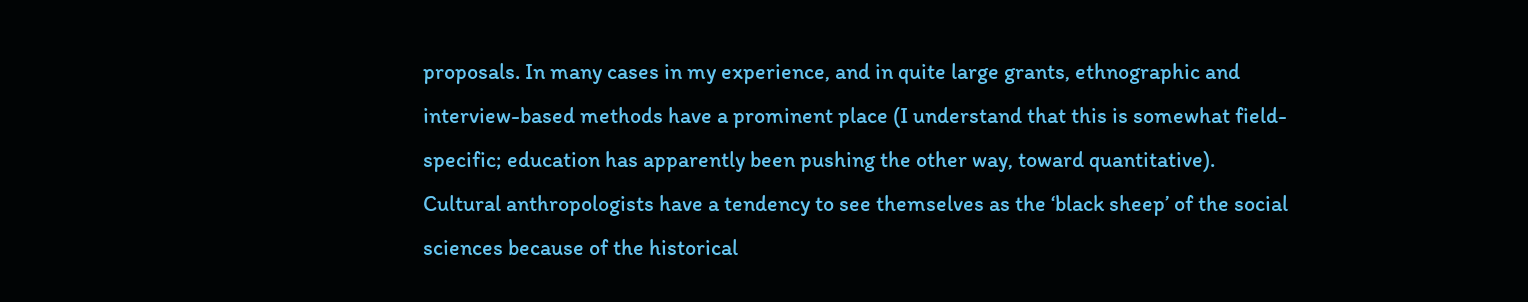proposals. In many cases in my experience, and in quite large grants, ethnographic and interview-based methods have a prominent place (I understand that this is somewhat field-specific; education has apparently been pushing the other way, toward quantitative). Cultural anthropologists have a tendency to see themselves as the ‘black sheep’ of the social sciences because of the historical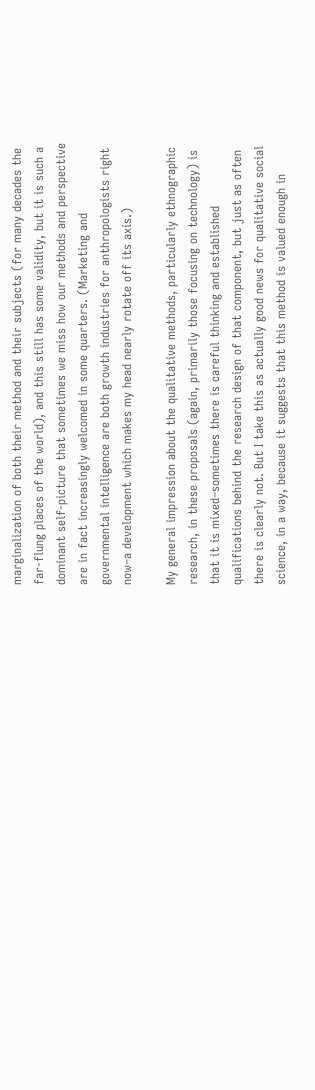marginalization of both their method and their subjects (for many decades the far-flung places of the world), and this still has some validity, but it is such a dominant self-picture that sometimes we miss how our methods and perspective are in fact increasingly welcomed in some quarters. (Marketing and governmental intelligence are both growth industries for anthropologists right now–a development which makes my head nearly rotate off its axis.)

My general impression about the qualitative methods, particularly ethnographic research, in these proposals (again, primarily those focusing on technology) is that it is mixed–sometimes there is careful thinking and established qualifications behind the research design of that component, but just as often there is clearly not. But I take this as actually good news for qualitative social science, in a way, because it suggests that this method is valued enough in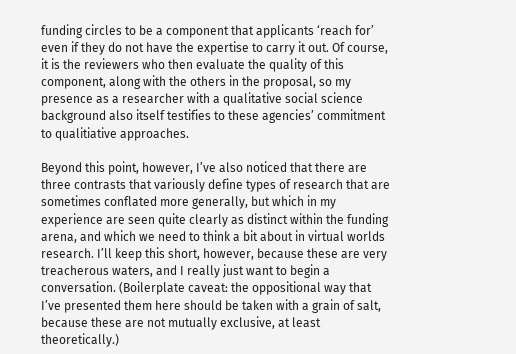funding circles to be a component that applicants ‘reach for’ even if they do not have the expertise to carry it out. Of course, it is the reviewers who then evaluate the quality of this component, along with the others in the proposal, so my presence as a researcher with a qualitative social science background also itself testifies to these agencies’ commitment to qualitiative approaches.

Beyond this point, however, I’ve also noticed that there are three contrasts that variously define types of research that are sometimes conflated more generally, but which in my experience are seen quite clearly as distinct within the funding arena, and which we need to think a bit about in virtual worlds research. I’ll keep this short, however, because these are very treacherous waters, and I really just want to begin a conversation. (Boilerplate caveat: the oppositional way that I’ve presented them here should be taken with a grain of salt, because these are not mutually exclusive, at least theoretically.)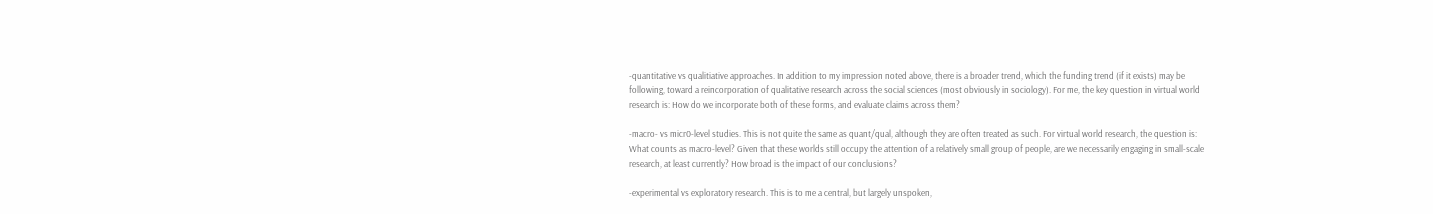-quantitative vs qualitiative approaches. In addition to my impression noted above, there is a broader trend, which the funding trend (if it exists) may be following, toward a reincorporation of qualitative research across the social sciences (most obviously in sociology). For me, the key question in virtual world research is: How do we incorporate both of these forms, and evaluate claims across them?

-macro- vs micr0-level studies. This is not quite the same as quant/qual, although they are often treated as such. For virtual world research, the question is: What counts as macro-level? Given that these worlds still occupy the attention of a relatively small group of people, are we necessarily engaging in small-scale research, at least currently? How broad is the impact of our conclusions?

-experimental vs exploratory research. This is to me a central, but largely unspoken,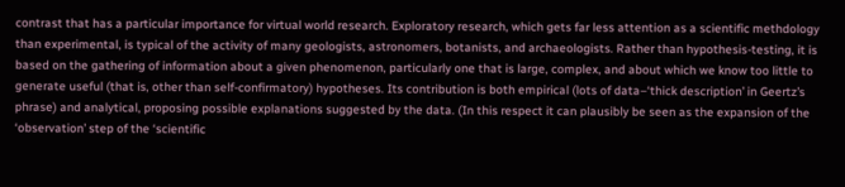contrast that has a particular importance for virtual world research. Exploratory research, which gets far less attention as a scientific methdology than experimental, is typical of the activity of many geologists, astronomers, botanists, and archaeologists. Rather than hypothesis-testing, it is based on the gathering of information about a given phenomenon, particularly one that is large, complex, and about which we know too little to generate useful (that is, other than self-confirmatory) hypotheses. Its contribution is both empirical (lots of data–‘thick description’ in Geertz’s phrase) and analytical, proposing possible explanations suggested by the data. (In this respect it can plausibly be seen as the expansion of the ‘observation’ step of the ‘scientific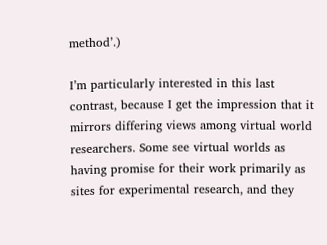method’.)

I’m particularly interested in this last contrast, because I get the impression that it mirrors differing views among virtual world researchers. Some see virtual worlds as having promise for their work primarily as sites for experimental research, and they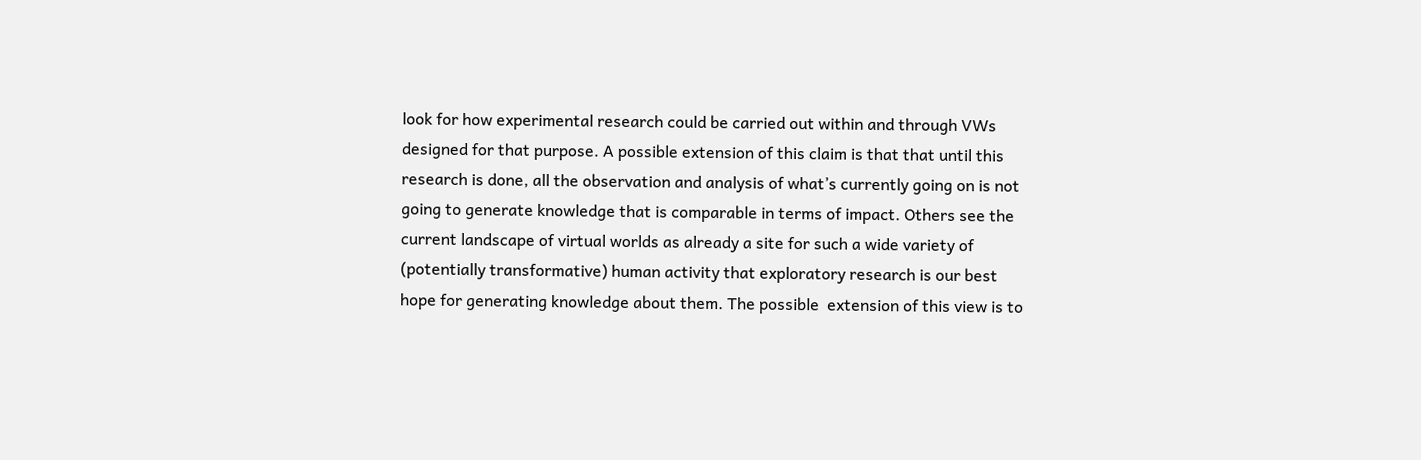look for how experimental research could be carried out within and through VWs designed for that purpose. A possible extension of this claim is that that until this research is done, all the observation and analysis of what’s currently going on is not going to generate knowledge that is comparable in terms of impact. Others see the current landscape of virtual worlds as already a site for such a wide variety of (potentially transformative) human activity that exploratory research is our best hope for generating knowledge about them. The possible  extension of this view is to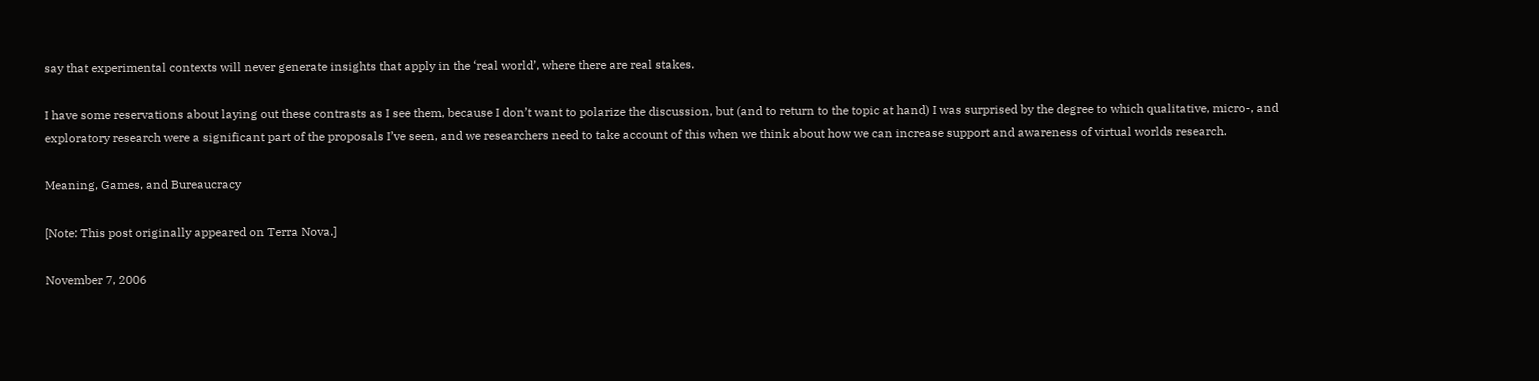say that experimental contexts will never generate insights that apply in the ‘real world’, where there are real stakes.

I have some reservations about laying out these contrasts as I see them, because I don’t want to polarize the discussion, but (and to return to the topic at hand) I was surprised by the degree to which qualitative, micro-, and exploratory research were a significant part of the proposals I’ve seen, and we researchers need to take account of this when we think about how we can increase support and awareness of virtual worlds research.

Meaning, Games, and Bureaucracy

[Note: This post originally appeared on Terra Nova.]

November 7, 2006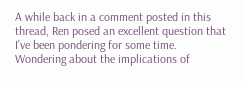A while back in a comment posted in this thread, Ren posed an excellent question that I’ve been pondering for some time. Wondering about the implications of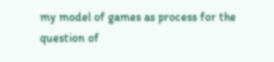my model of games as process for the question of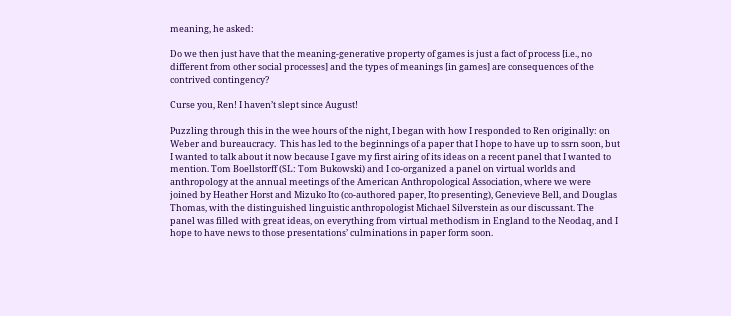meaning, he asked:

Do we then just have that the meaning-generative property of games is just a fact of process [i.e., no different from other social processes] and the types of meanings [in games] are consequences of the contrived contingency?

Curse you, Ren! I haven’t slept since August!

Puzzling through this in the wee hours of the night, I began with how I responded to Ren originally: on Weber and bureaucracy.  This has led to the beginnings of a paper that I hope to have up to ssrn soon, but I wanted to talk about it now because I gave my first airing of its ideas on a recent panel that I wanted to mention. Tom Boellstorff (SL: Tom Bukowski) and I co-organized a panel on virtual worlds and anthropology at the annual meetings of the American Anthropological Association, where we were joined by Heather Horst and Mizuko Ito (co-authored paper, Ito presenting), Genevieve Bell, and Douglas Thomas, with the distinguished linguistic anthropologist Michael Silverstein as our discussant. The panel was filled with great ideas, on everything from virtual methodism in England to the Neodaq, and I hope to have news to those presentations’ culminations in paper form soon.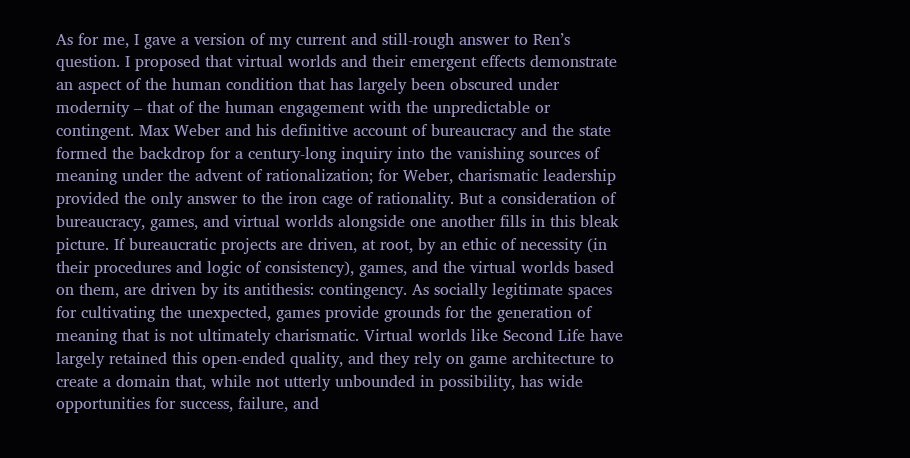As for me, I gave a version of my current and still-rough answer to Ren’s question. I proposed that virtual worlds and their emergent effects demonstrate an aspect of the human condition that has largely been obscured under modernity – that of the human engagement with the unpredictable or contingent. Max Weber and his definitive account of bureaucracy and the state formed the backdrop for a century-long inquiry into the vanishing sources of meaning under the advent of rationalization; for Weber, charismatic leadership provided the only answer to the iron cage of rationality. But a consideration of bureaucracy, games, and virtual worlds alongside one another fills in this bleak picture. If bureaucratic projects are driven, at root, by an ethic of necessity (in their procedures and logic of consistency), games, and the virtual worlds based on them, are driven by its antithesis: contingency. As socially legitimate spaces for cultivating the unexpected, games provide grounds for the generation of meaning that is not ultimately charismatic. Virtual worlds like Second Life have largely retained this open-ended quality, and they rely on game architecture to create a domain that, while not utterly unbounded in possibility, has wide opportunities for success, failure, and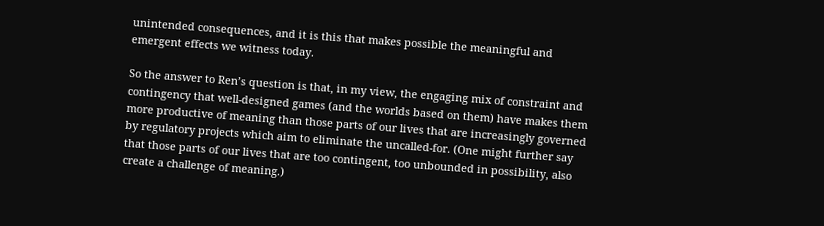unintended consequences, and it is this that makes possible the meaningful and emergent effects we witness today.

So the answer to Ren’s question is that, in my view, the engaging mix of constraint and contingency that well-designed games (and the worlds based on them) have makes them more productive of meaning than those parts of our lives that are increasingly governed by regulatory projects which aim to eliminate the uncalled-for. (One might further say that those parts of our lives that are too contingent, too unbounded in possibility, also create a challenge of meaning.)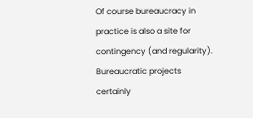Of course bureaucracy in practice is also a site for contingency (and regularity). Bureaucratic projects certainly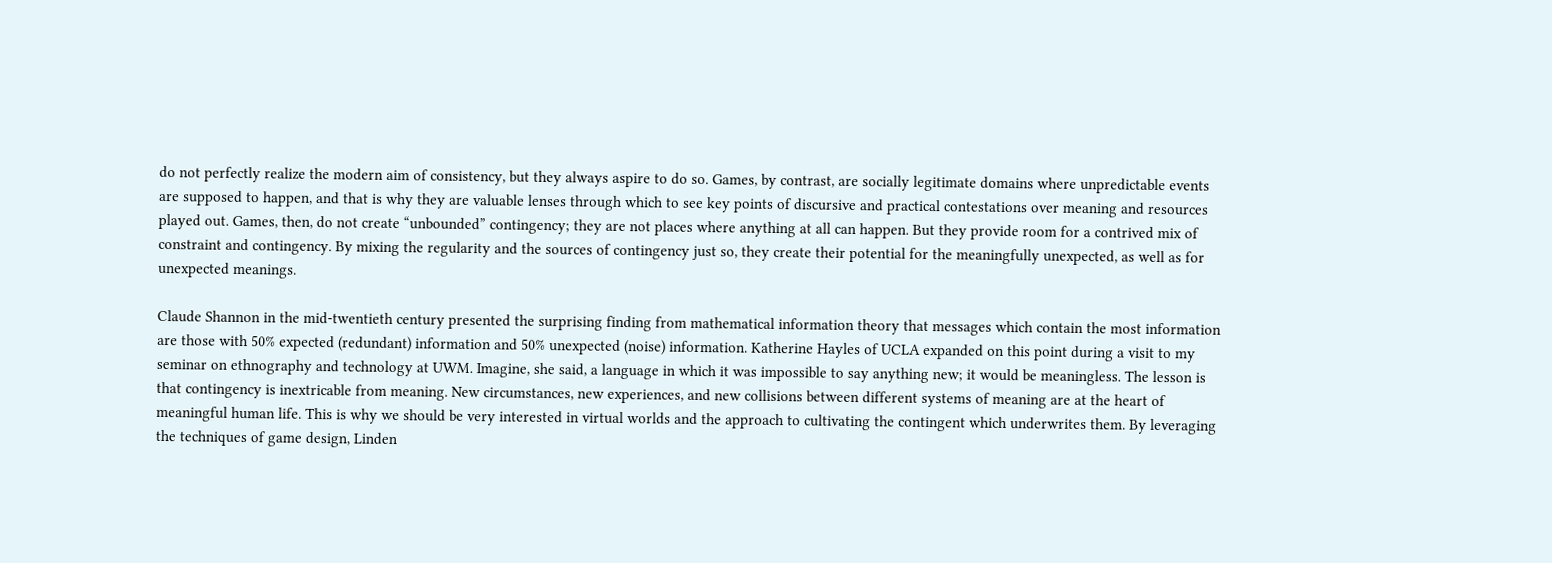do not perfectly realize the modern aim of consistency, but they always aspire to do so. Games, by contrast, are socially legitimate domains where unpredictable events are supposed to happen, and that is why they are valuable lenses through which to see key points of discursive and practical contestations over meaning and resources played out. Games, then, do not create “unbounded” contingency; they are not places where anything at all can happen. But they provide room for a contrived mix of constraint and contingency. By mixing the regularity and the sources of contingency just so, they create their potential for the meaningfully unexpected, as well as for unexpected meanings.

Claude Shannon in the mid-twentieth century presented the surprising finding from mathematical information theory that messages which contain the most information are those with 50% expected (redundant) information and 50% unexpected (noise) information. Katherine Hayles of UCLA expanded on this point during a visit to my seminar on ethnography and technology at UWM. Imagine, she said, a language in which it was impossible to say anything new; it would be meaningless. The lesson is that contingency is inextricable from meaning. New circumstances, new experiences, and new collisions between different systems of meaning are at the heart of meaningful human life. This is why we should be very interested in virtual worlds and the approach to cultivating the contingent which underwrites them. By leveraging the techniques of game design, Linden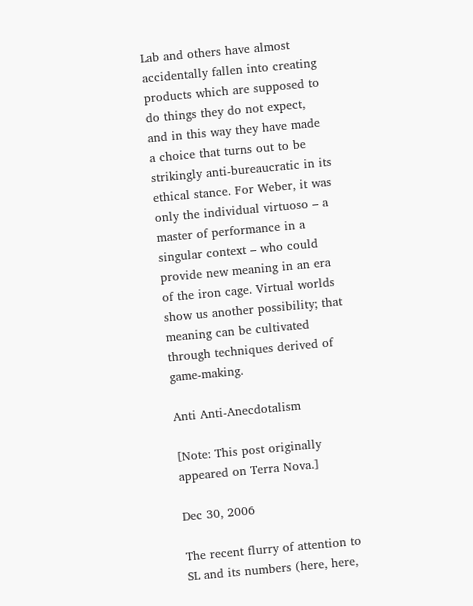Lab and others have almost accidentally fallen into creating products which are supposed to do things they do not expect, and in this way they have made a choice that turns out to be strikingly anti-bureaucratic in its ethical stance. For Weber, it was only the individual virtuoso – a master of performance in a singular context – who could provide new meaning in an era of the iron cage. Virtual worlds show us another possibility; that meaning can be cultivated through techniques derived of game-making.

Anti Anti-Anecdotalism

[Note: This post originally appeared on Terra Nova.]

Dec 30, 2006

The recent flurry of attention to SL and its numbers (here, here,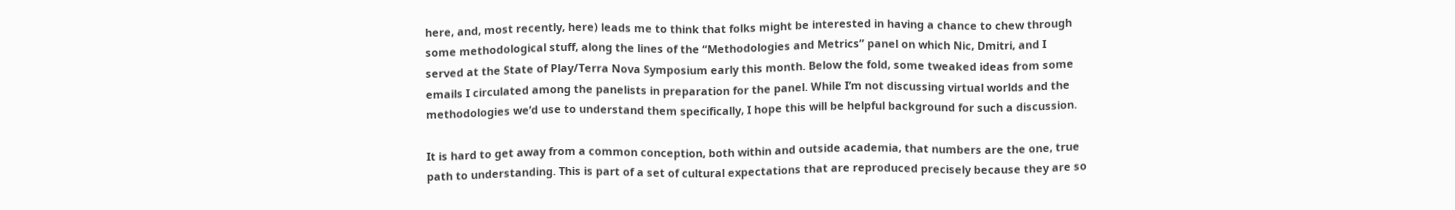here, and, most recently, here) leads me to think that folks might be interested in having a chance to chew through some methodological stuff, along the lines of the “Methodologies and Metrics” panel on which Nic, Dmitri, and I served at the State of Play/Terra Nova Symposium early this month. Below the fold, some tweaked ideas from some emails I circulated among the panelists in preparation for the panel. While I’m not discussing virtual worlds and the methodologies we’d use to understand them specifically, I hope this will be helpful background for such a discussion.

It is hard to get away from a common conception, both within and outside academia, that numbers are the one, true path to understanding. This is part of a set of cultural expectations that are reproduced precisely because they are so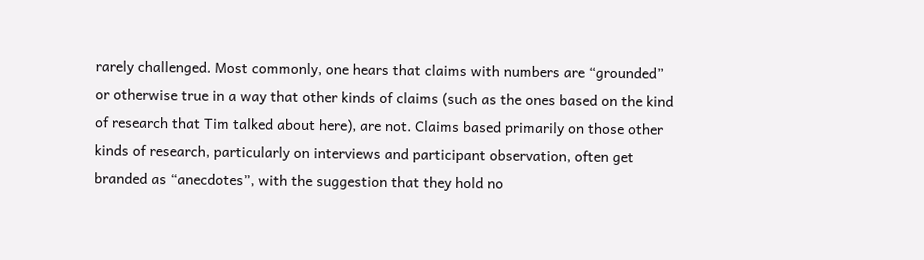rarely challenged. Most commonly, one hears that claims with numbers are “grounded” or otherwise true in a way that other kinds of claims (such as the ones based on the kind of research that Tim talked about here), are not. Claims based primarily on those other kinds of research, particularly on interviews and participant observation, often get branded as “anecdotes”, with the suggestion that they hold no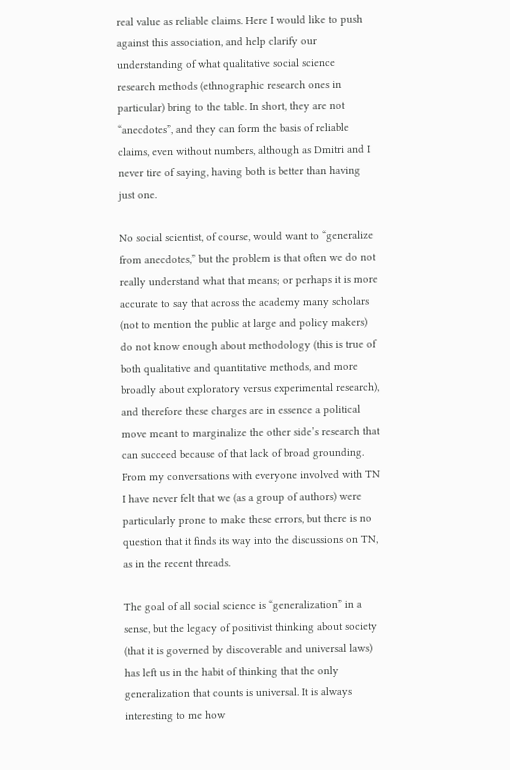real value as reliable claims. Here I would like to push against this association, and help clarify our understanding of what qualitative social science research methods (ethnographic research ones in particular) bring to the table. In short, they are not “anecdotes”, and they can form the basis of reliable claims, even without numbers, although as Dmitri and I never tire of saying, having both is better than having just one.

No social scientist, of course, would want to “generalize from anecdotes,” but the problem is that often we do not really understand what that means; or perhaps it is more accurate to say that across the academy many scholars (not to mention the public at large and policy makers) do not know enough about methodology (this is true of both qualitative and quantitative methods, and more broadly about exploratory versus experimental research), and therefore these charges are in essence a political move meant to marginalize the other side’s research that can succeed because of that lack of broad grounding. From my conversations with everyone involved with TN I have never felt that we (as a group of authors) were particularly prone to make these errors, but there is no question that it finds its way into the discussions on TN, as in the recent threads.

The goal of all social science is “generalization” in a sense, but the legacy of positivist thinking about society (that it is governed by discoverable and universal laws) has left us in the habit of thinking that the only generalization that counts is universal. It is always interesting to me how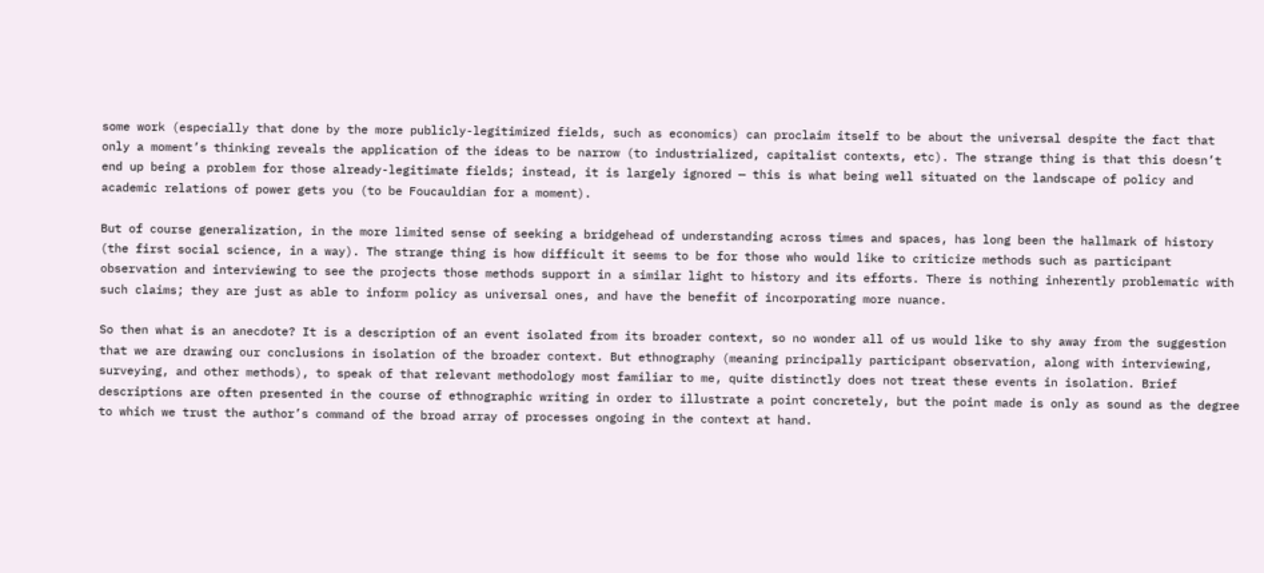some work (especially that done by the more publicly-legitimized fields, such as economics) can proclaim itself to be about the universal despite the fact that only a moment’s thinking reveals the application of the ideas to be narrow (to industrialized, capitalist contexts, etc). The strange thing is that this doesn’t end up being a problem for those already-legitimate fields; instead, it is largely ignored — this is what being well situated on the landscape of policy and academic relations of power gets you (to be Foucauldian for a moment).

But of course generalization, in the more limited sense of seeking a bridgehead of understanding across times and spaces, has long been the hallmark of history (the first social science, in a way). The strange thing is how difficult it seems to be for those who would like to criticize methods such as participant observation and interviewing to see the projects those methods support in a similar light to history and its efforts. There is nothing inherently problematic with such claims; they are just as able to inform policy as universal ones, and have the benefit of incorporating more nuance.

So then what is an anecdote? It is a description of an event isolated from its broader context, so no wonder all of us would like to shy away from the suggestion that we are drawing our conclusions in isolation of the broader context. But ethnography (meaning principally participant observation, along with interviewing, surveying, and other methods), to speak of that relevant methodology most familiar to me, quite distinctly does not treat these events in isolation. Brief descriptions are often presented in the course of ethnographic writing in order to illustrate a point concretely, but the point made is only as sound as the degree to which we trust the author’s command of the broad array of processes ongoing in the context at hand.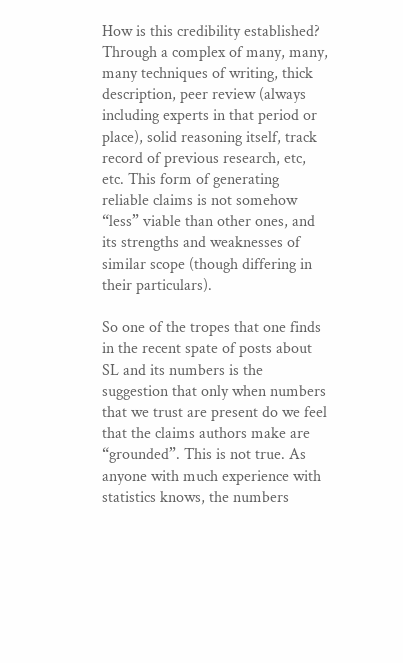How is this credibility established? Through a complex of many, many, many techniques of writing, thick description, peer review (always including experts in that period or place), solid reasoning itself, track record of previous research, etc, etc. This form of generating reliable claims is not somehow “less” viable than other ones, and its strengths and weaknesses of similar scope (though differing in their particulars).

So one of the tropes that one finds in the recent spate of posts about SL and its numbers is the suggestion that only when numbers that we trust are present do we feel that the claims authors make are “grounded”. This is not true. As anyone with much experience with statistics knows, the numbers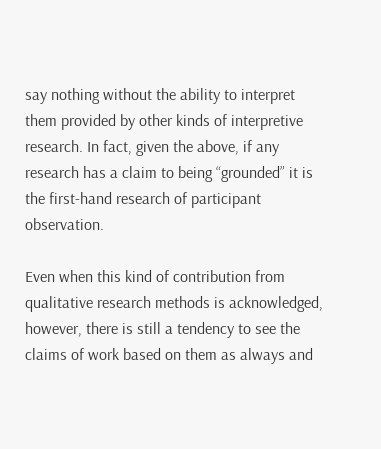say nothing without the ability to interpret them provided by other kinds of interpretive research. In fact, given the above, if any research has a claim to being “grounded” it is the first-hand research of participant observation.

Even when this kind of contribution from qualitative research methods is acknowledged, however, there is still a tendency to see the claims of work based on them as always and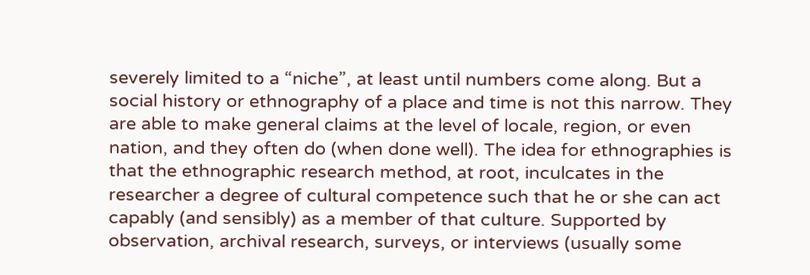severely limited to a “niche”, at least until numbers come along. But a social history or ethnography of a place and time is not this narrow. They are able to make general claims at the level of locale, region, or even nation, and they often do (when done well). The idea for ethnographies is that the ethnographic research method, at root, inculcates in the researcher a degree of cultural competence such that he or she can act capably (and sensibly) as a member of that culture. Supported by observation, archival research, surveys, or interviews (usually some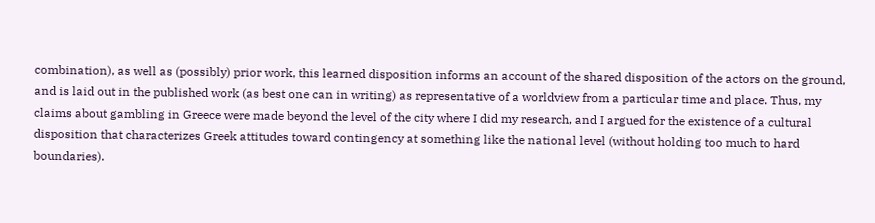combination), as well as (possibly) prior work, this learned disposition informs an account of the shared disposition of the actors on the ground, and is laid out in the published work (as best one can in writing) as representative of a worldview from a particular time and place. Thus, my claims about gambling in Greece were made beyond the level of the city where I did my research, and I argued for the existence of a cultural disposition that characterizes Greek attitudes toward contingency at something like the national level (without holding too much to hard boundaries).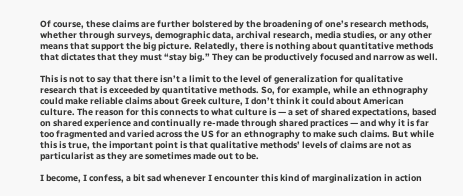Of course, these claims are further bolstered by the broadening of one’s research methods, whether through surveys, demographic data, archival research, media studies, or any other means that support the big picture. Relatedly, there is nothing about quantitative methods that dictates that they must “stay big.” They can be productively focused and narrow as well.

This is not to say that there isn’t a limit to the level of generalization for qualitative research that is exceeded by quantitative methods. So, for example, while an ethnography could make reliable claims about Greek culture, I don’t think it could about American culture. The reason for this connects to what culture is — a set of shared expectations, based on shared experience and continually re-made through shared practices — and why it is far too fragmented and varied across the US for an ethnography to make such claims. But while this is true, the important point is that qualitative methods’ levels of claims are not as particularist as they are sometimes made out to be.

I become, I confess, a bit sad whenever I encounter this kind of marginalization in action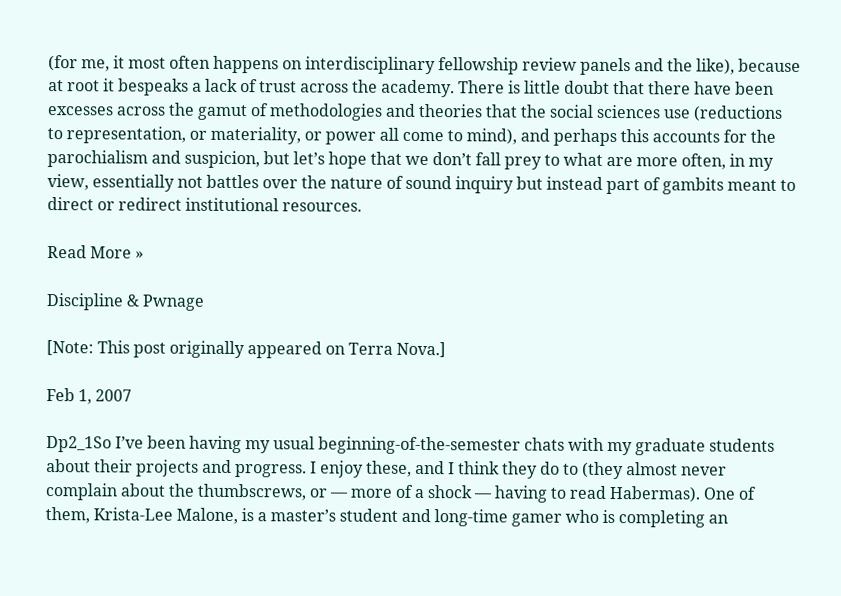(for me, it most often happens on interdisciplinary fellowship review panels and the like), because at root it bespeaks a lack of trust across the academy. There is little doubt that there have been excesses across the gamut of methodologies and theories that the social sciences use (reductions to representation, or materiality, or power all come to mind), and perhaps this accounts for the parochialism and suspicion, but let’s hope that we don’t fall prey to what are more often, in my view, essentially not battles over the nature of sound inquiry but instead part of gambits meant to direct or redirect institutional resources.

Read More »

Discipline & Pwnage

[Note: This post originally appeared on Terra Nova.]

Feb 1, 2007

Dp2_1So I’ve been having my usual beginning-of-the-semester chats with my graduate students about their projects and progress. I enjoy these, and I think they do to (they almost never complain about the thumbscrews, or — more of a shock — having to read Habermas). One of them, Krista-Lee Malone, is a master’s student and long-time gamer who is completing an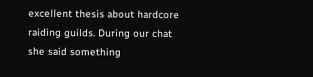excellent thesis about hardcore raiding guilds. During our chat she said something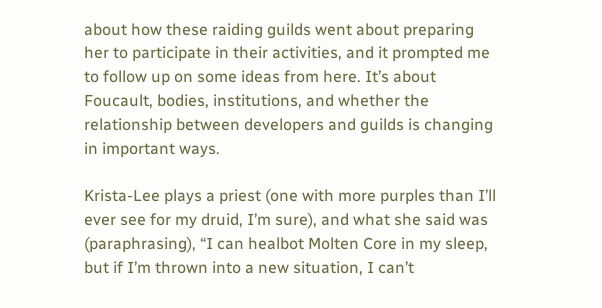about how these raiding guilds went about preparing her to participate in their activities, and it prompted me to follow up on some ideas from here. It’s about Foucault, bodies, institutions, and whether the relationship between developers and guilds is changing in important ways.

Krista-Lee plays a priest (one with more purples than I’ll ever see for my druid, I’m sure), and what she said was (paraphrasing), “I can healbot Molten Core in my sleep, but if I’m thrown into a new situation, I can’t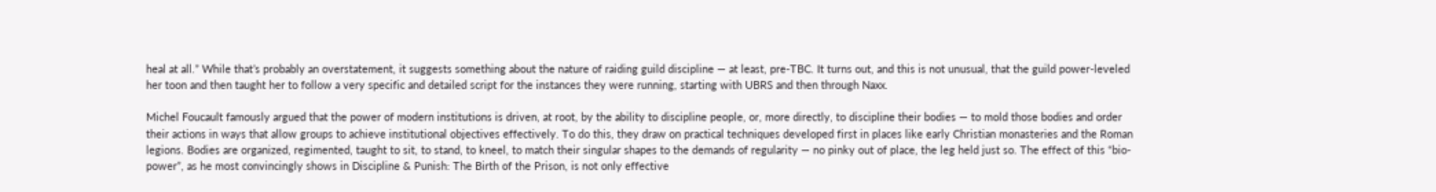heal at all.” While that’s probably an overstatement, it suggests something about the nature of raiding guild discipline — at least, pre-TBC. It turns out, and this is not unusual, that the guild power-leveled her toon and then taught her to follow a very specific and detailed script for the instances they were running, starting with UBRS and then through Naxx.

Michel Foucault famously argued that the power of modern institutions is driven, at root, by the ability to discipline people, or, more directly, to discipline their bodies — to mold those bodies and order their actions in ways that allow groups to achieve institutional objectives effectively. To do this, they draw on practical techniques developed first in places like early Christian monasteries and the Roman legions. Bodies are organized, regimented, taught to sit, to stand, to kneel, to match their singular shapes to the demands of regularity — no pinky out of place, the leg held just so. The effect of this “bio-power”, as he most convincingly shows in Discipline & Punish: The Birth of the Prison, is not only effective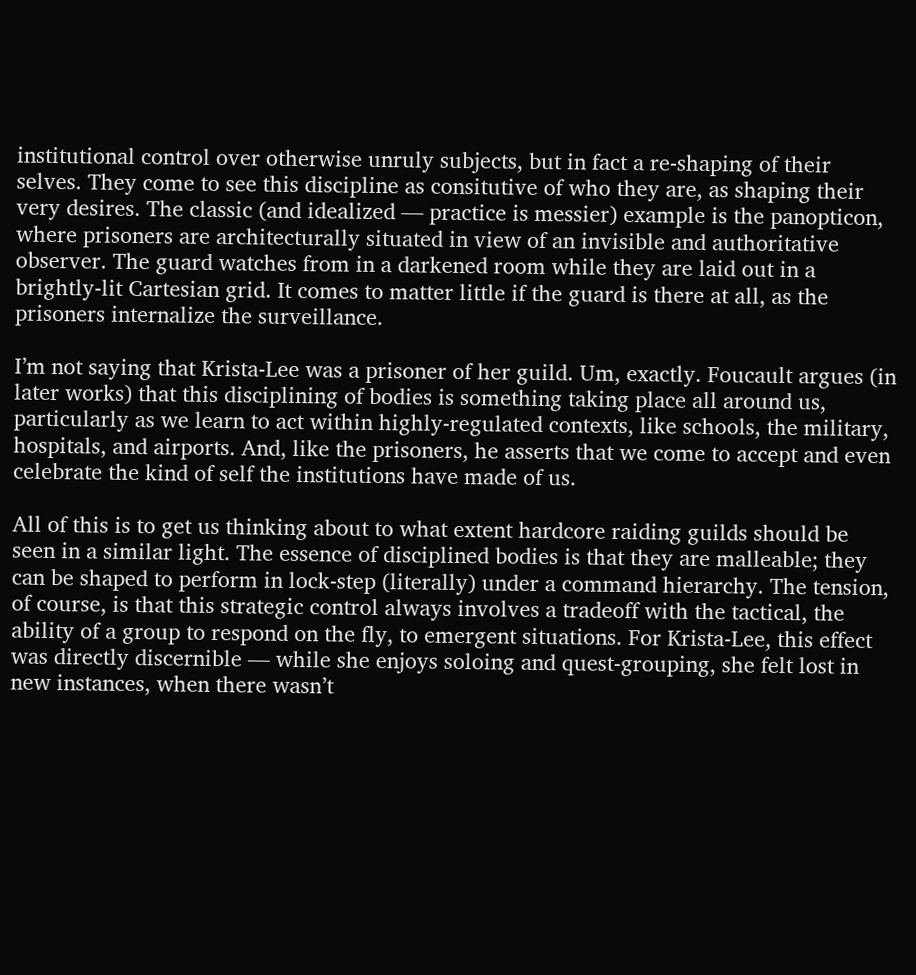institutional control over otherwise unruly subjects, but in fact a re-shaping of their selves. They come to see this discipline as consitutive of who they are, as shaping their very desires. The classic (and idealized — practice is messier) example is the panopticon, where prisoners are architecturally situated in view of an invisible and authoritative observer. The guard watches from in a darkened room while they are laid out in a brightly-lit Cartesian grid. It comes to matter little if the guard is there at all, as the prisoners internalize the surveillance.

I’m not saying that Krista-Lee was a prisoner of her guild. Um, exactly. Foucault argues (in later works) that this disciplining of bodies is something taking place all around us, particularly as we learn to act within highly-regulated contexts, like schools, the military, hospitals, and airports. And, like the prisoners, he asserts that we come to accept and even celebrate the kind of self the institutions have made of us.

All of this is to get us thinking about to what extent hardcore raiding guilds should be seen in a similar light. The essence of disciplined bodies is that they are malleable; they can be shaped to perform in lock-step (literally) under a command hierarchy. The tension, of course, is that this strategic control always involves a tradeoff with the tactical, the ability of a group to respond on the fly, to emergent situations. For Krista-Lee, this effect was directly discernible — while she enjoys soloing and quest-grouping, she felt lost in new instances, when there wasn’t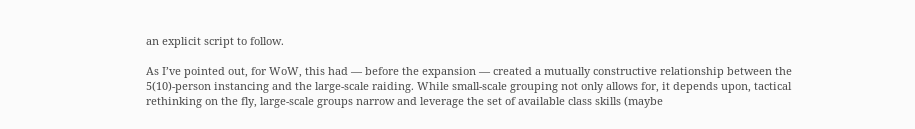an explicit script to follow.

As I’ve pointed out, for WoW, this had — before the expansion — created a mutually constructive relationship between the 5(10)-person instancing and the large-scale raiding. While small-scale grouping not only allows for, it depends upon, tactical rethinking on the fly, large-scale groups narrow and leverage the set of available class skills (maybe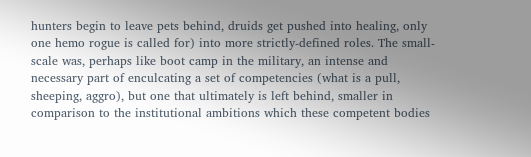hunters begin to leave pets behind, druids get pushed into healing, only one hemo rogue is called for) into more strictly-defined roles. The small-scale was, perhaps like boot camp in the military, an intense and necessary part of enculcating a set of competencies (what is a pull, sheeping, aggro), but one that ultimately is left behind, smaller in comparison to the institutional ambitions which these competent bodies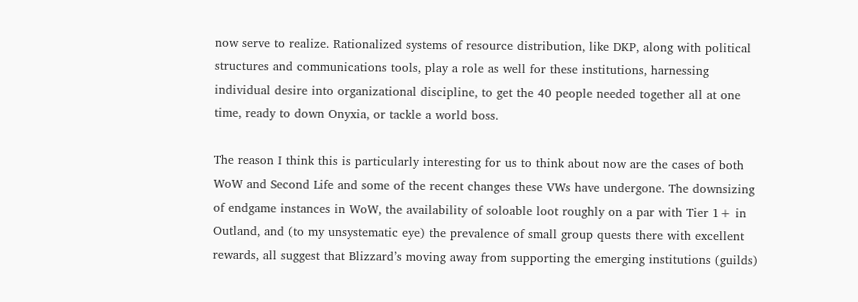now serve to realize. Rationalized systems of resource distribution, like DKP, along with political structures and communications tools, play a role as well for these institutions, harnessing individual desire into organizational discipline, to get the 40 people needed together all at one time, ready to down Onyxia, or tackle a world boss.

The reason I think this is particularly interesting for us to think about now are the cases of both WoW and Second Life and some of the recent changes these VWs have undergone. The downsizing of endgame instances in WoW, the availability of soloable loot roughly on a par with Tier 1+ in Outland, and (to my unsystematic eye) the prevalence of small group quests there with excellent rewards, all suggest that Blizzard’s moving away from supporting the emerging institutions (guilds)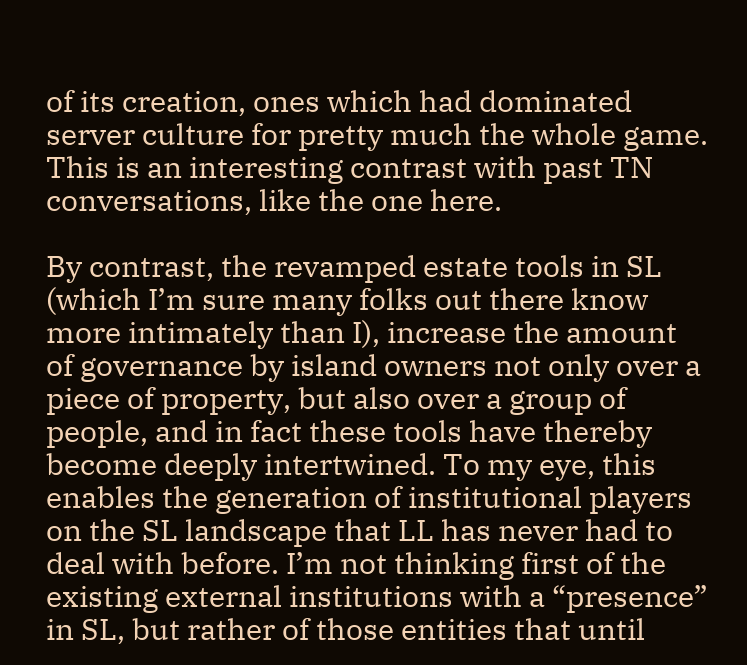of its creation, ones which had dominated server culture for pretty much the whole game. This is an interesting contrast with past TN conversations, like the one here.

By contrast, the revamped estate tools in SL (which I’m sure many folks out there know more intimately than I), increase the amount of governance by island owners not only over a piece of property, but also over a group of people, and in fact these tools have thereby become deeply intertwined. To my eye, this enables the generation of institutional players on the SL landscape that LL has never had to deal with before. I’m not thinking first of the existing external institutions with a “presence” in SL, but rather of those entities that until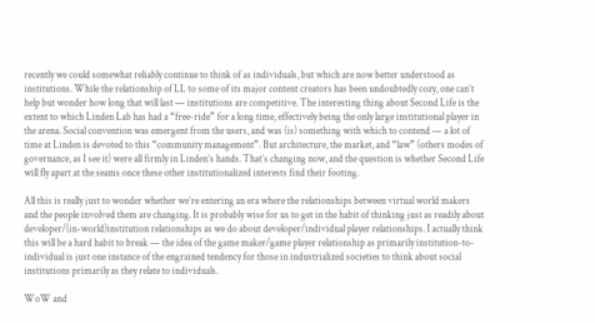recently we could somewhat reliably continue to think of as individuals, but which are now better understood as institutions. While the relationship of LL to some of its major content creators has been undoubtedly cozy, one can’t help but wonder how long that will last — institutions are competitive. The interesting thing about Second Life is the extent to which Linden Lab has had a “free-ride” for a long time, effectively being the only large institutional player in the arena. Social convention was emergent from the users, and was (is) something with which to contend — a lot of time at Linden is devoted to this “community management”. But architecture, the market, and “law” (others modes of governance, as I see it) were all firmly in Linden’s hands. That’s changing now, and the question is whether Second Life will fly apart at the seams once these other institutionalized interests find their footing.

All this is really just to wonder whether we’re entering an era where the relationships between virtual world makers and the people involved them are changing. It is probably wise for us to get in the habit of thinking just as readily about developer/(in-world)institution relationships as we do about developer/individual player relationships. I actually think this will be a hard habit to break — the idea of the game maker/game player relationship as primarily institution-to-individual is just one instance of the engrained tendency for those in industrialized societies to think about social institutions primarily as they relate to individuals.

WoW and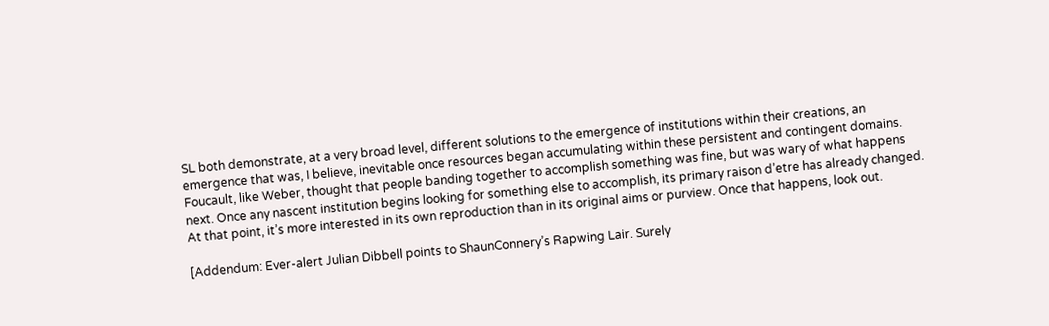SL both demonstrate, at a very broad level, different solutions to the emergence of institutions within their creations, an emergence that was, I believe, inevitable once resources began accumulating within these persistent and contingent domains. Foucault, like Weber, thought that people banding together to accomplish something was fine, but was wary of what happens next. Once any nascent institution begins looking for something else to accomplish, its primary raison d’etre has already changed. At that point, it’s more interested in its own reproduction than in its original aims or purview. Once that happens, look out.

[Addendum: Ever-alert Julian Dibbell points to ShaunConnery’s Rapwing Lair. Surely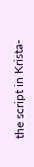the script in Krista-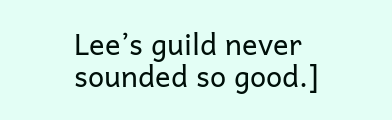Lee’s guild never sounded so good.]